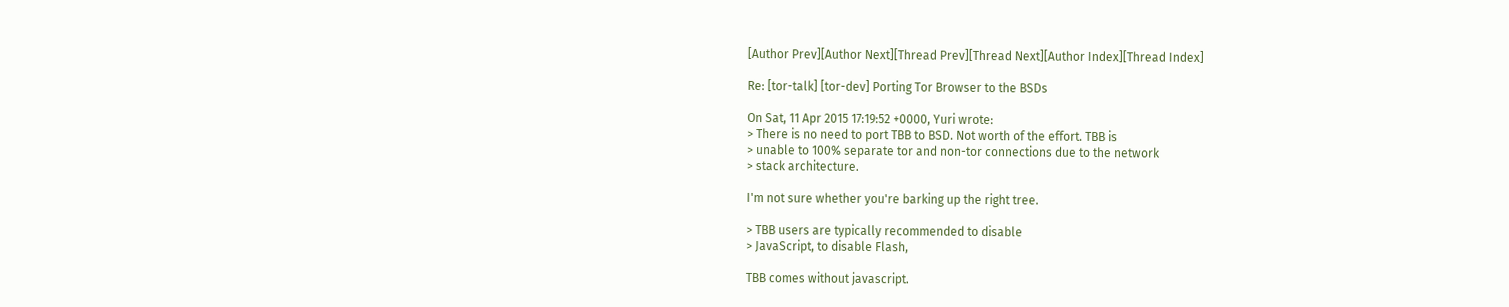[Author Prev][Author Next][Thread Prev][Thread Next][Author Index][Thread Index]

Re: [tor-talk] [tor-dev] Porting Tor Browser to the BSDs

On Sat, 11 Apr 2015 17:19:52 +0000, Yuri wrote:
> There is no need to port TBB to BSD. Not worth of the effort. TBB is
> unable to 100% separate tor and non-tor connections due to the network
> stack architecture.

I'm not sure whether you're barking up the right tree.

> TBB users are typically recommended to disable
> JavaScript, to disable Flash,

TBB comes without javascript.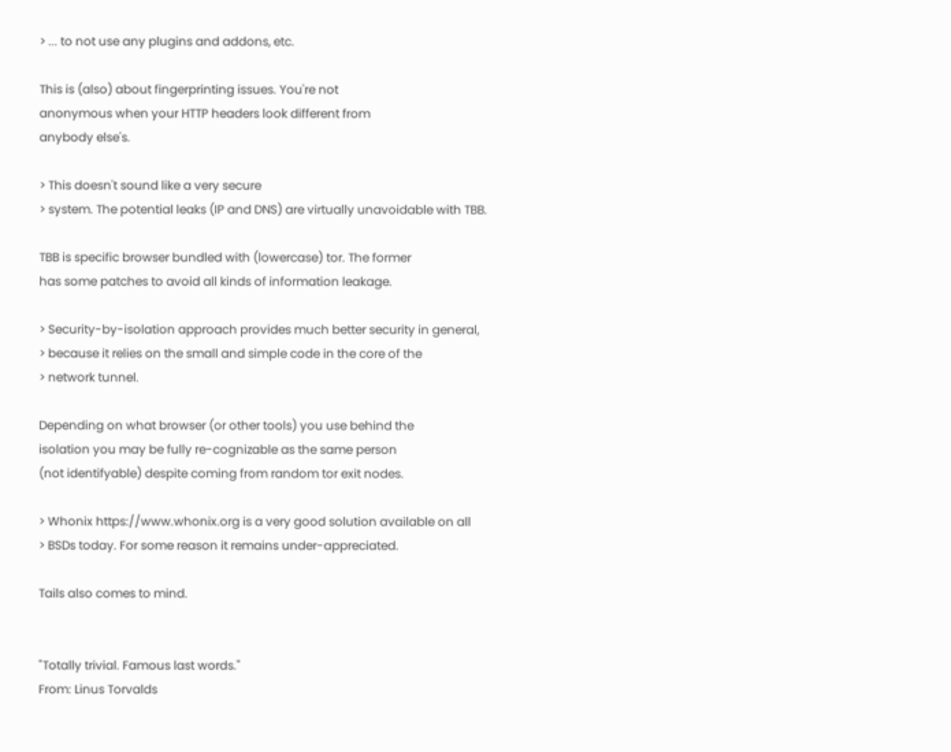> ... to not use any plugins and addons, etc.

This is (also) about fingerprinting issues. You're not
anonymous when your HTTP headers look different from
anybody else's.

> This doesn't sound like a very secure
> system. The potential leaks (IP and DNS) are virtually unavoidable with TBB.

TBB is specific browser bundled with (lowercase) tor. The former
has some patches to avoid all kinds of information leakage.

> Security-by-isolation approach provides much better security in general,
> because it relies on the small and simple code in the core of the
> network tunnel.

Depending on what browser (or other tools) you use behind the
isolation you may be fully re-cognizable as the same person
(not identifyable) despite coming from random tor exit nodes.

> Whonix https://www.whonix.org is a very good solution available on all
> BSDs today. For some reason it remains under-appreciated.

Tails also comes to mind.


"Totally trivial. Famous last words."
From: Linus Torvalds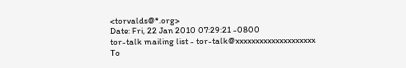<torvalds@*.org>
Date: Fri, 22 Jan 2010 07:29:21 -0800
tor-talk mailing list - tor-talk@xxxxxxxxxxxxxxxxxxxx
To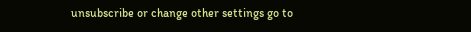unsubscribe or change other settings go to